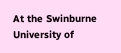At the Swinburne University of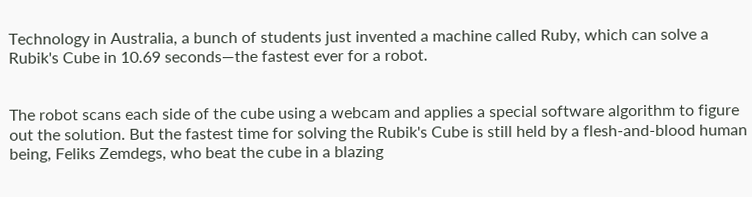Technology in Australia, a bunch of students just invented a machine called Ruby, which can solve a Rubik's Cube in 10.69 seconds—the fastest ever for a robot.


The robot scans each side of the cube using a webcam and applies a special software algorithm to figure out the solution. But the fastest time for solving the Rubik's Cube is still held by a flesh-and-blood human being, Feliks Zemdegs, who beat the cube in a blazing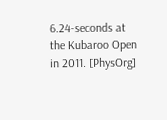6.24-seconds at the Kubaroo Open in 2011. [PhysOrg]